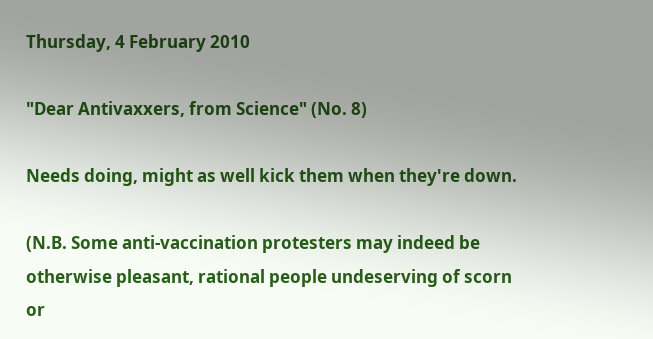Thursday, 4 February 2010

"Dear Antivaxxers, from Science" (No. 8)

Needs doing, might as well kick them when they're down.

(N.B. Some anti-vaccination protesters may indeed be otherwise pleasant, rational people undeserving of scorn or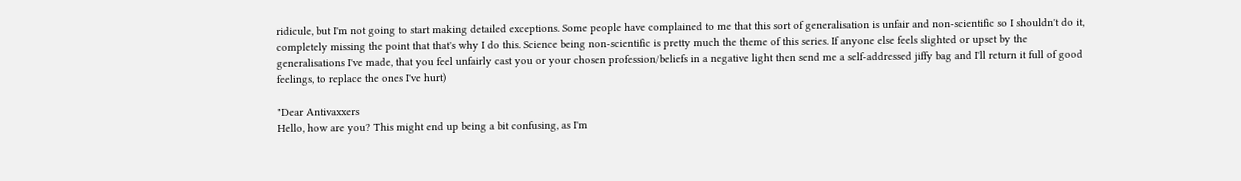ridicule, but I'm not going to start making detailed exceptions. Some people have complained to me that this sort of generalisation is unfair and non-scientific so I shouldn't do it, completely missing the point that that's why I do this. Science being non-scientific is pretty much the theme of this series. If anyone else feels slighted or upset by the generalisations I've made, that you feel unfairly cast you or your chosen profession/beliefs in a negative light then send me a self-addressed jiffy bag and I'll return it full of good feelings, to replace the ones I've hurt)

"Dear Antivaxxers
Hello, how are you? This might end up being a bit confusing, as I'm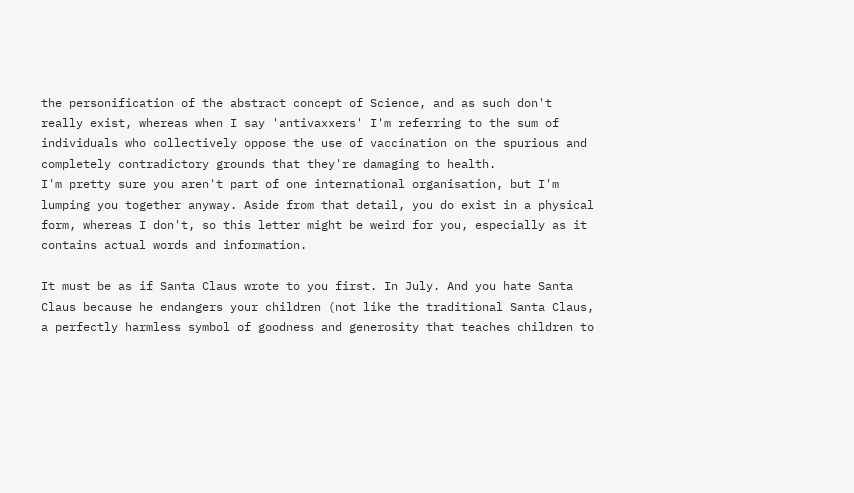the personification of the abstract concept of Science, and as such don't really exist, whereas when I say 'antivaxxers' I'm referring to the sum of individuals who collectively oppose the use of vaccination on the spurious and completely contradictory grounds that they're damaging to health.
I'm pretty sure you aren't part of one international organisation, but I'm lumping you together anyway. Aside from that detail, you do exist in a physical form, whereas I don't, so this letter might be weird for you, especially as it contains actual words and information.

It must be as if Santa Claus wrote to you first. In July. And you hate Santa Claus because he endangers your children (not like the traditional Santa Claus, a perfectly harmless symbol of goodness and generosity that teaches children to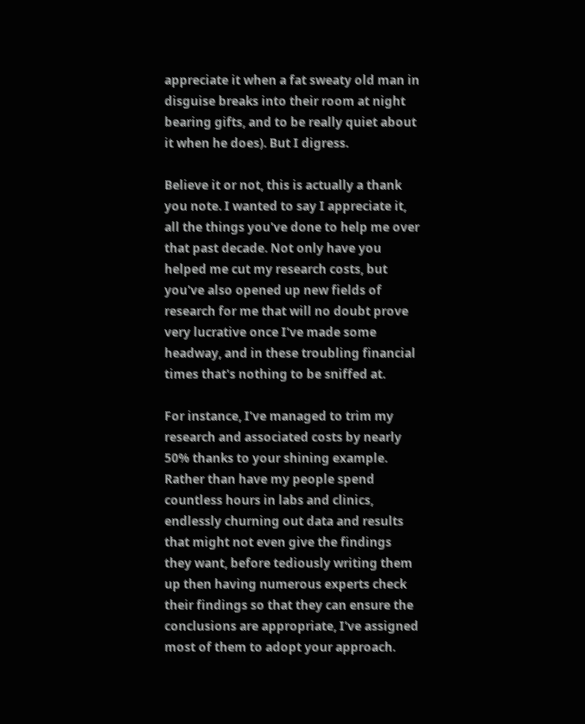appreciate it when a fat sweaty old man in disguise breaks into their room at night bearing gifts, and to be really quiet about it when he does). But I digress.

Believe it or not, this is actually a thank you note. I wanted to say I appreciate it, all the things you've done to help me over that past decade. Not only have you helped me cut my research costs, but you've also opened up new fields of research for me that will no doubt prove very lucrative once I've made some headway, and in these troubling financial times that's nothing to be sniffed at.

For instance, I've managed to trim my research and associated costs by nearly 50% thanks to your shining example. Rather than have my people spend countless hours in labs and clinics, endlessly churning out data and results that might not even give the findings they want, before tediously writing them up then having numerous experts check their findings so that they can ensure the conclusions are appropriate, I've assigned most of them to adopt your approach.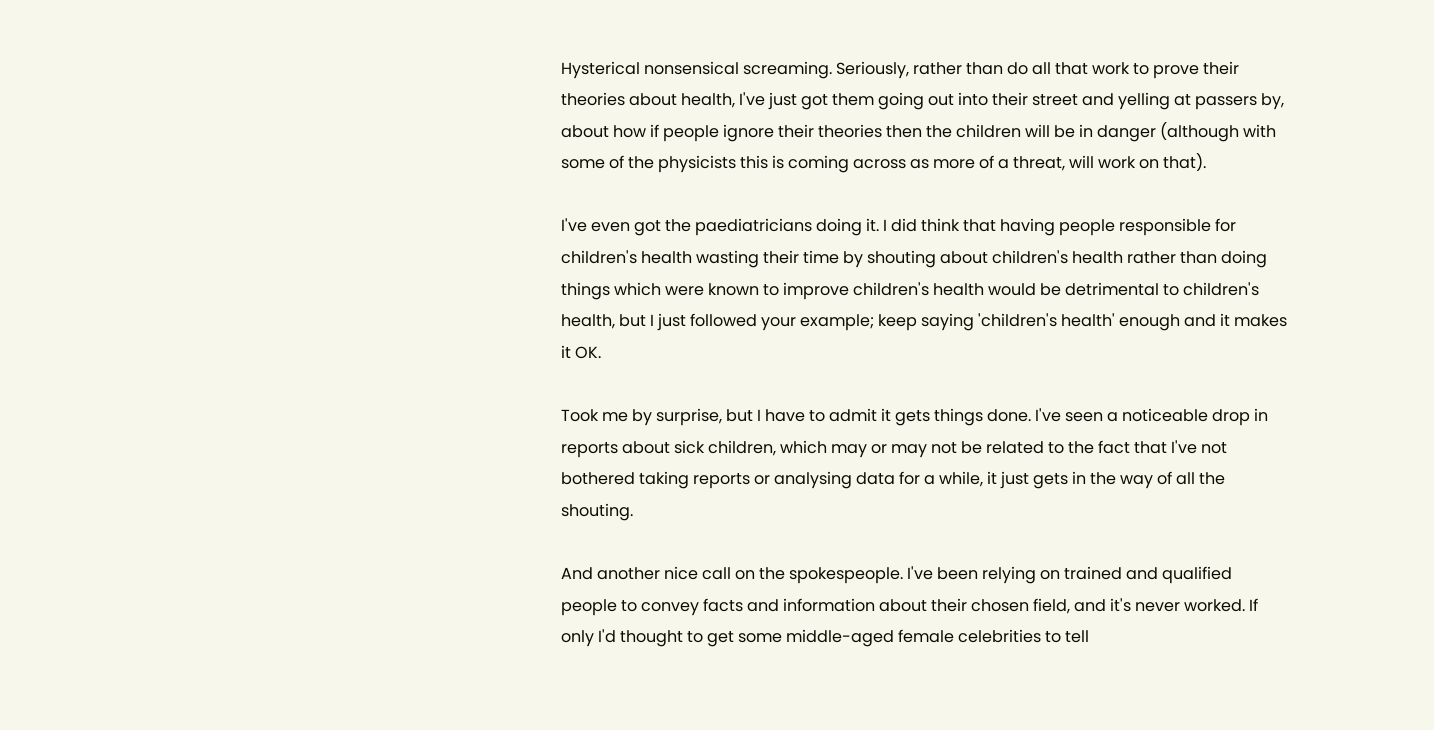Hysterical nonsensical screaming. Seriously, rather than do all that work to prove their theories about health, I've just got them going out into their street and yelling at passers by, about how if people ignore their theories then the children will be in danger (although with some of the physicists this is coming across as more of a threat, will work on that).

I've even got the paediatricians doing it. I did think that having people responsible for children's health wasting their time by shouting about children's health rather than doing things which were known to improve children's health would be detrimental to children's health, but I just followed your example; keep saying 'children's health' enough and it makes it OK.

Took me by surprise, but I have to admit it gets things done. I've seen a noticeable drop in reports about sick children, which may or may not be related to the fact that I've not bothered taking reports or analysing data for a while, it just gets in the way of all the shouting.

And another nice call on the spokespeople. I've been relying on trained and qualified people to convey facts and information about their chosen field, and it's never worked. If only I'd thought to get some middle-aged female celebrities to tell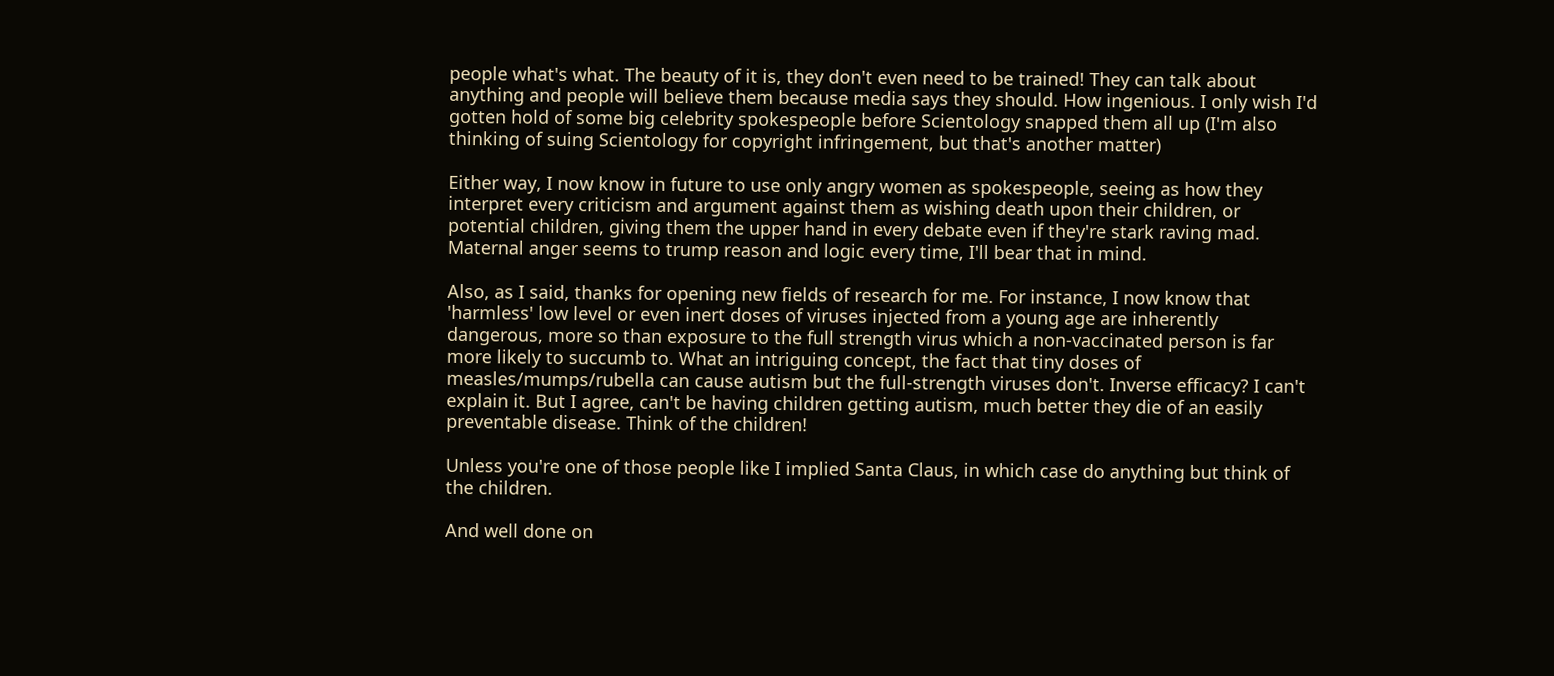people what's what. The beauty of it is, they don't even need to be trained! They can talk about anything and people will believe them because media says they should. How ingenious. I only wish I'd gotten hold of some big celebrity spokespeople before Scientology snapped them all up (I'm also thinking of suing Scientology for copyright infringement, but that's another matter)

Either way, I now know in future to use only angry women as spokespeople, seeing as how they interpret every criticism and argument against them as wishing death upon their children, or potential children, giving them the upper hand in every debate even if they're stark raving mad. Maternal anger seems to trump reason and logic every time, I'll bear that in mind.

Also, as I said, thanks for opening new fields of research for me. For instance, I now know that 'harmless' low level or even inert doses of viruses injected from a young age are inherently dangerous, more so than exposure to the full strength virus which a non-vaccinated person is far more likely to succumb to. What an intriguing concept, the fact that tiny doses of measles/mumps/rubella can cause autism but the full-strength viruses don't. Inverse efficacy? I can't explain it. But I agree, can't be having children getting autism, much better they die of an easily preventable disease. Think of the children!

Unless you're one of those people like I implied Santa Claus, in which case do anything but think of the children.

And well done on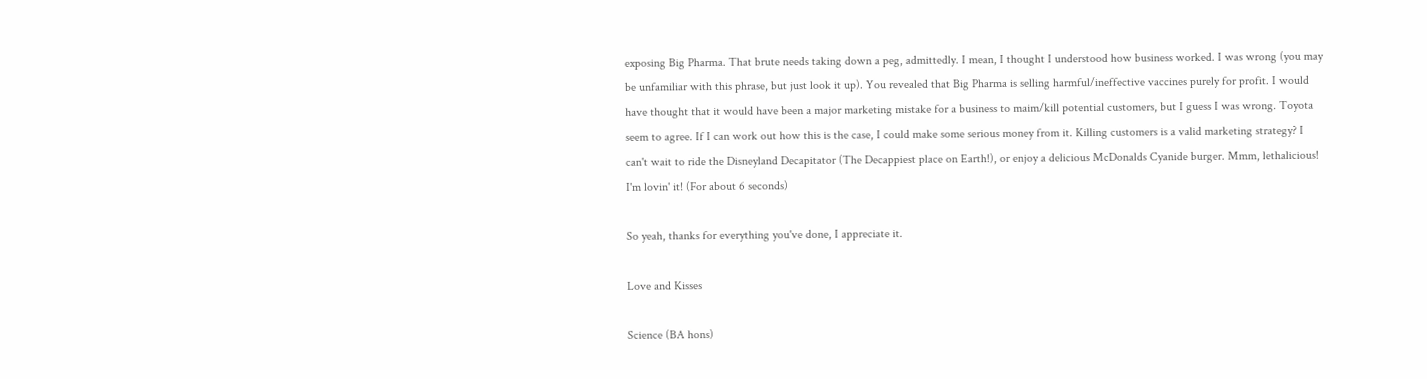exposing Big Pharma. That brute needs taking down a peg, admittedly. I mean, I thought I understood how business worked. I was wrong (you may be unfamiliar with this phrase, but just look it up). You revealed that Big Pharma is selling harmful/ineffective vaccines purely for profit. I would have thought that it would have been a major marketing mistake for a business to maim/kill potential customers, but I guess I was wrong. Toyota seem to agree. If I can work out how this is the case, I could make some serious money from it. Killing customers is a valid marketing strategy? I can't wait to ride the Disneyland Decapitator (The Decappiest place on Earth!), or enjoy a delicious McDonalds Cyanide burger. Mmm, lethalicious! I'm lovin' it! (For about 6 seconds)

So yeah, thanks for everything you've done, I appreciate it.

Love and Kisses

Science (BA hons)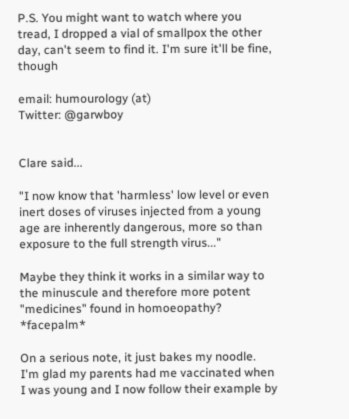P.S. You might want to watch where you tread, I dropped a vial of smallpox the other day, can't seem to find it. I'm sure it'll be fine, though

email: humourology (at)
Twitter: @garwboy


Clare said...

"I now know that 'harmless' low level or even inert doses of viruses injected from a young age are inherently dangerous, more so than exposure to the full strength virus..."

Maybe they think it works in a similar way to the minuscule and therefore more potent "medicines" found in homoeopathy? *facepalm*

On a serious note, it just bakes my noodle. I'm glad my parents had me vaccinated when I was young and I now follow their example by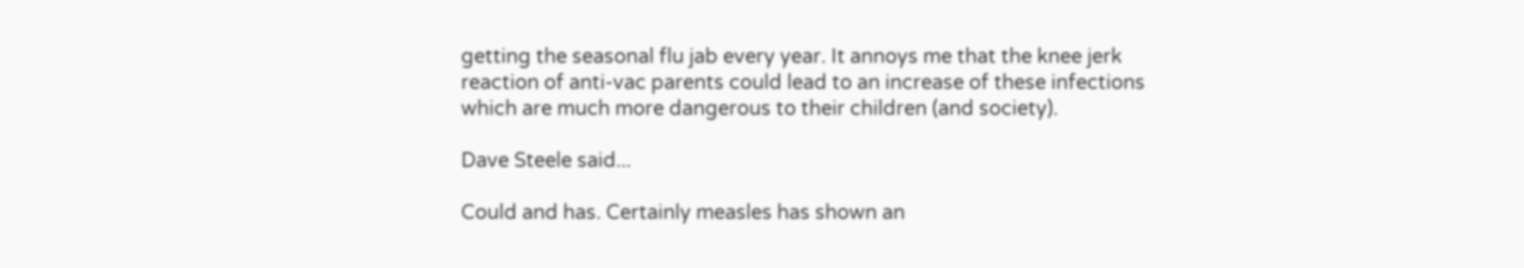getting the seasonal flu jab every year. It annoys me that the knee jerk reaction of anti-vac parents could lead to an increase of these infections which are much more dangerous to their children (and society).

Dave Steele said...

Could and has. Certainly measles has shown an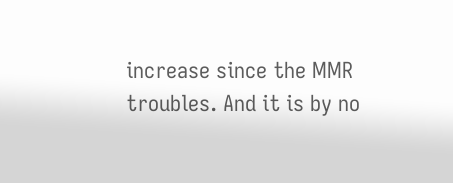increase since the MMR troubles. And it is by no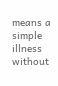means a simple illness without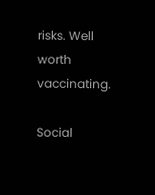risks. Well worth vaccinating.

Social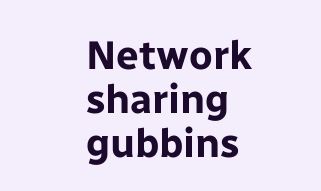Network sharing gubbins